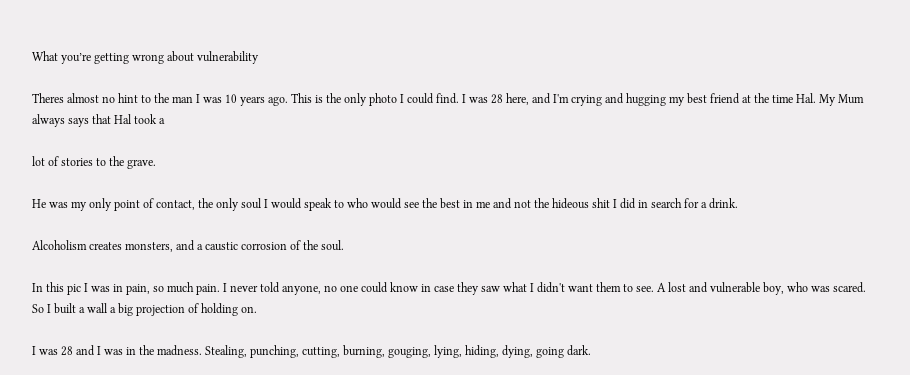What you’re getting wrong about vulnerability

Theres almost no hint to the man I was 10 years ago. This is the only photo I could find. I was 28 here, and I'm crying and hugging my best friend at the time Hal. My Mum always says that Hal took a

lot of stories to the grave.

He was my only point of contact, the only soul I would speak to who would see the best in me and not the hideous shit I did in search for a drink.

Alcoholism creates monsters, and a caustic corrosion of the soul.

In this pic I was in pain, so much pain. I never told anyone, no one could know in case they saw what I didn't want them to see. A lost and vulnerable boy, who was scared. So I built a wall a big projection of holding on.

I was 28 and I was in the madness. Stealing, punching, cutting, burning, gouging, lying, hiding, dying, going dark.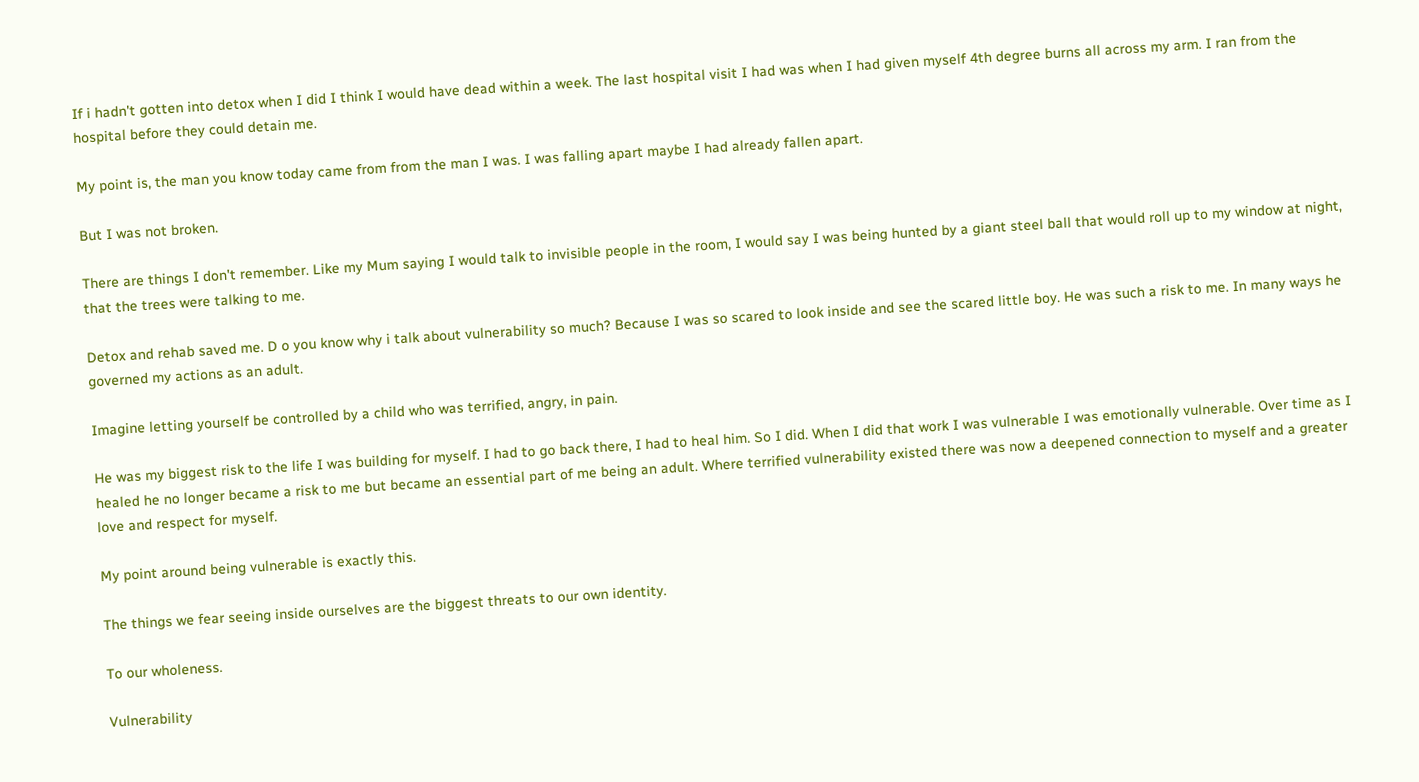If i hadn't gotten into detox when I did I think I would have dead within a week. The last hospital visit I had was when I had given myself 4th degree burns all across my arm. I ran from the hospital before they could detain me.

My point is, the man you know today came from from the man I was. I was falling apart maybe I had already fallen apart.

But I was not broken.

There are things I don't remember. Like my Mum saying I would talk to invisible people in the room, I would say I was being hunted by a giant steel ball that would roll up to my window at night, that the trees were talking to me.

Detox and rehab saved me. D o you know why i talk about vulnerability so much? Because I was so scared to look inside and see the scared little boy. He was such a risk to me. In many ways he governed my actions as an adult.

Imagine letting yourself be controlled by a child who was terrified, angry, in pain.

He was my biggest risk to the life I was building for myself. I had to go back there, I had to heal him. So I did. When I did that work I was vulnerable I was emotionally vulnerable. Over time as I healed he no longer became a risk to me but became an essential part of me being an adult. Where terrified vulnerability existed there was now a deepened connection to myself and a greater love and respect for myself.

My point around being vulnerable is exactly this.

The things we fear seeing inside ourselves are the biggest threats to our own identity.

To our wholeness.

Vulnerability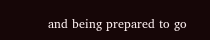and being prepared to go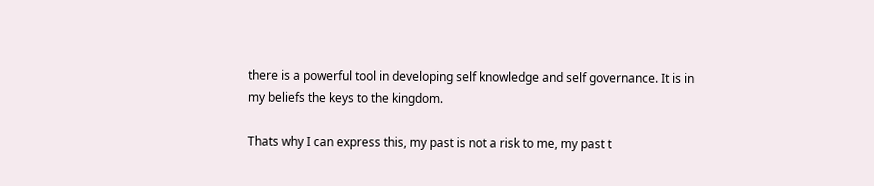there is a powerful tool in developing self knowledge and self governance. It is in my beliefs the keys to the kingdom.

Thats why I can express this, my past is not a risk to me, my past t